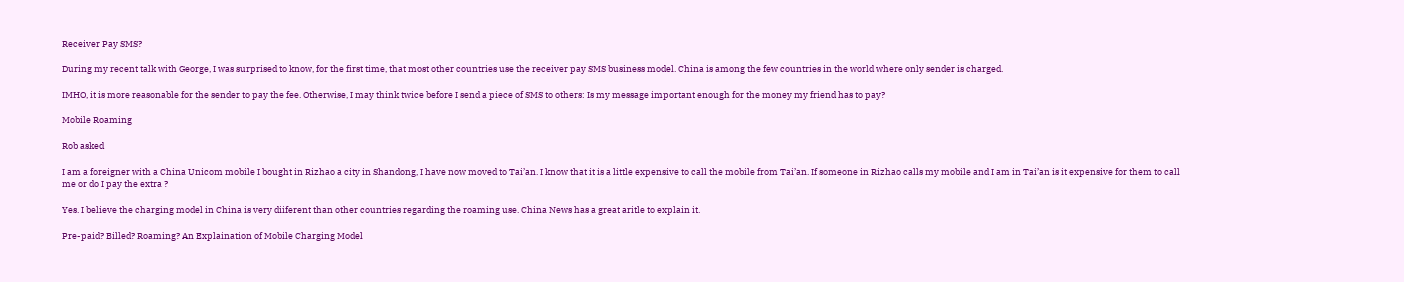Receiver Pay SMS?

During my recent talk with George, I was surprised to know, for the first time, that most other countries use the receiver pay SMS business model. China is among the few countries in the world where only sender is charged.

IMHO, it is more reasonable for the sender to pay the fee. Otherwise, I may think twice before I send a piece of SMS to others: Is my message important enough for the money my friend has to pay?

Mobile Roaming

Rob asked

I am a foreigner with a China Unicom mobile I bought in Rizhao a city in Shandong, I have now moved to Tai’an. I know that it is a little expensive to call the mobile from Tai’an. If someone in Rizhao calls my mobile and I am in Tai’an is it expensive for them to call me or do I pay the extra ?

Yes. I believe the charging model in China is very diiferent than other countries regarding the roaming use. China News has a great aritle to explain it.

Pre-paid? Billed? Roaming? An Explaination of Mobile Charging Model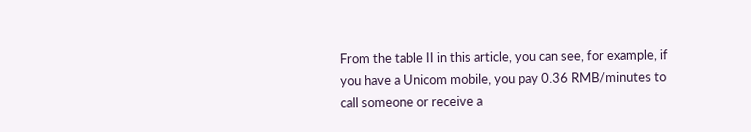From the table II in this article, you can see, for example, if you have a Unicom mobile, you pay 0.36 RMB/minutes to call someone or receive a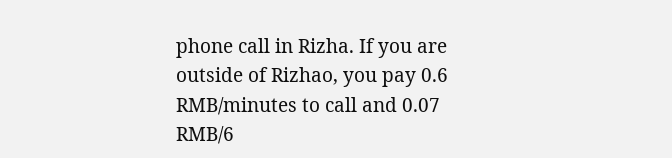phone call in Rizha. If you are outside of Rizhao, you pay 0.6 RMB/minutes to call and 0.07 RMB/6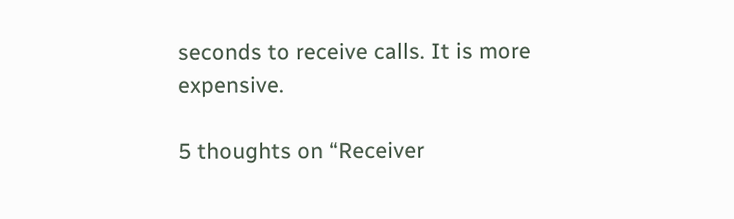seconds to receive calls. It is more expensive.

5 thoughts on “Receiver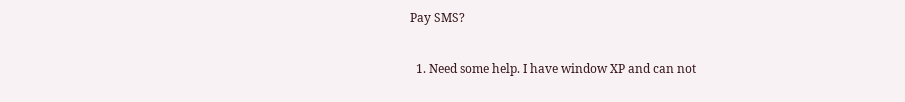Pay SMS?

  1. Need some help. I have window XP and can not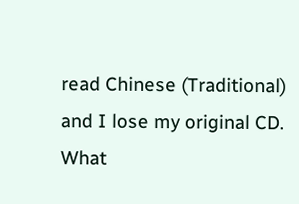read Chinese (Traditional) and I lose my original CD. What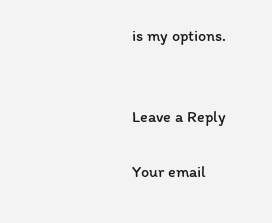is my options.


Leave a Reply

Your email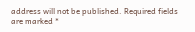address will not be published. Required fields are marked *